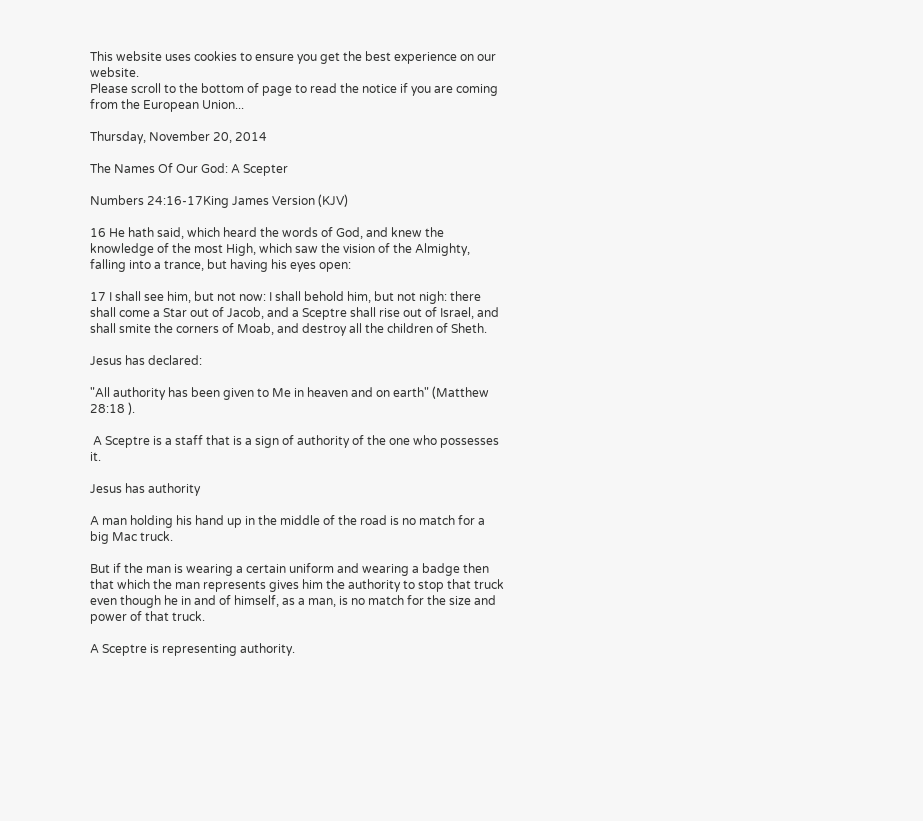This website uses cookies to ensure you get the best experience on our website.
Please scroll to the bottom of page to read the notice if you are coming from the European Union...

Thursday, November 20, 2014

The Names Of Our God: A Scepter

Numbers 24:16-17King James Version (KJV)

16 He hath said, which heard the words of God, and knew the knowledge of the most High, which saw the vision of the Almighty, falling into a trance, but having his eyes open:

17 I shall see him, but not now: I shall behold him, but not nigh: there shall come a Star out of Jacob, and a Sceptre shall rise out of Israel, and shall smite the corners of Moab, and destroy all the children of Sheth.

Jesus has declared:

"All authority has been given to Me in heaven and on earth" (Matthew 28:18 ).

 A Sceptre is a staff that is a sign of authority of the one who possesses it.

Jesus has authority

A man holding his hand up in the middle of the road is no match for a big Mac truck.

But if the man is wearing a certain uniform and wearing a badge then that which the man represents gives him the authority to stop that truck even though he in and of himself, as a man, is no match for the size and power of that truck.

A Sceptre is representing authority.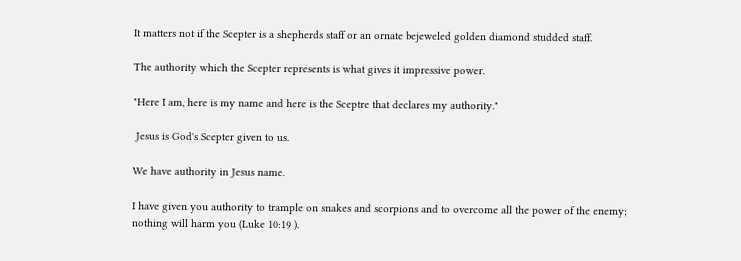It matters not if the Scepter is a shepherds staff or an ornate bejeweled golden diamond studded staff.

The authority which the Scepter represents is what gives it impressive power.

"Here I am, here is my name and here is the Sceptre that declares my authority."

 Jesus is God's Scepter given to us.

We have authority in Jesus name.

I have given you authority to trample on snakes and scorpions and to overcome all the power of the enemy; nothing will harm you (Luke 10:19 ).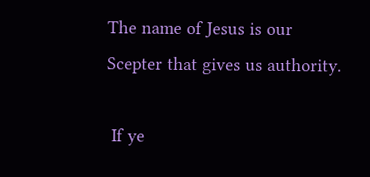The name of Jesus is our Scepter that gives us authority.

 If ye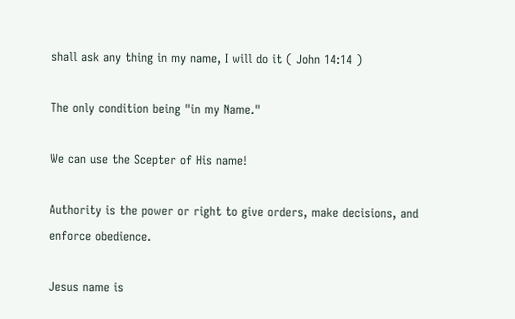shall ask any thing in my name, I will do it ( John 14:14 )

The only condition being "in my Name."

We can use the Scepter of His name!

Authority is the power or right to give orders, make decisions, and enforce obedience.

Jesus name is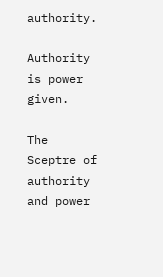authority.

Authority is power given.

The Sceptre of authority and power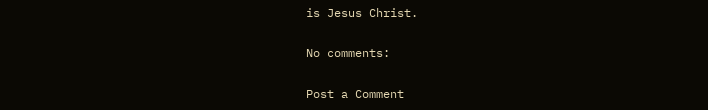is Jesus Christ.

No comments:

Post a Comment